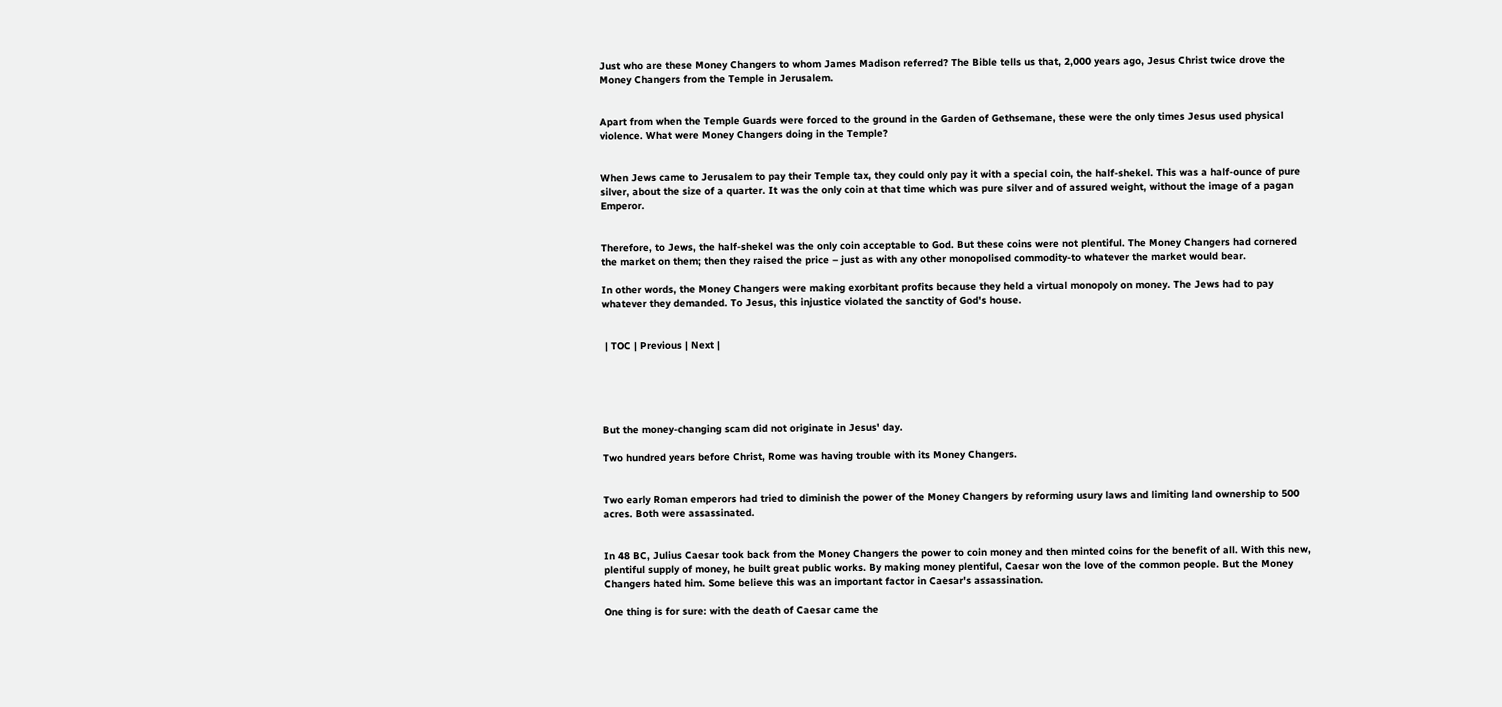Just who are these Money Changers to whom James Madison referred? The Bible tells us that, 2,000 years ago, Jesus Christ twice drove the Money Changers from the Temple in Jerusalem.


Apart from when the Temple Guards were forced to the ground in the Garden of Gethsemane, these were the only times Jesus used physical violence. What were Money Changers doing in the Temple?


When Jews came to Jerusalem to pay their Temple tax, they could only pay it with a special coin, the half-shekel. This was a half-ounce of pure silver, about the size of a quarter. It was the only coin at that time which was pure silver and of assured weight, without the image of a pagan Emperor.


Therefore, to Jews, the half-shekel was the only coin acceptable to God. But these coins were not plentiful. The Money Changers had cornered the market on them; then they raised the price – just as with any other monopolised commodity-to whatever the market would bear.

In other words, the Money Changers were making exorbitant profits because they held a virtual monopoly on money. The Jews had to pay whatever they demanded. To Jesus, this injustice violated the sanctity of God's house.


 | TOC | Previous | Next |





But the money-changing scam did not originate in Jesus' day.

Two hundred years before Christ, Rome was having trouble with its Money Changers.


Two early Roman emperors had tried to diminish the power of the Money Changers by reforming usury laws and limiting land ownership to 500 acres. Both were assassinated.


In 48 BC, Julius Caesar took back from the Money Changers the power to coin money and then minted coins for the benefit of all. With this new, plentiful supply of money, he built great public works. By making money plentiful, Caesar won the love of the common people. But the Money Changers hated him. Some believe this was an important factor in Caesar's assassination.

One thing is for sure: with the death of Caesar came the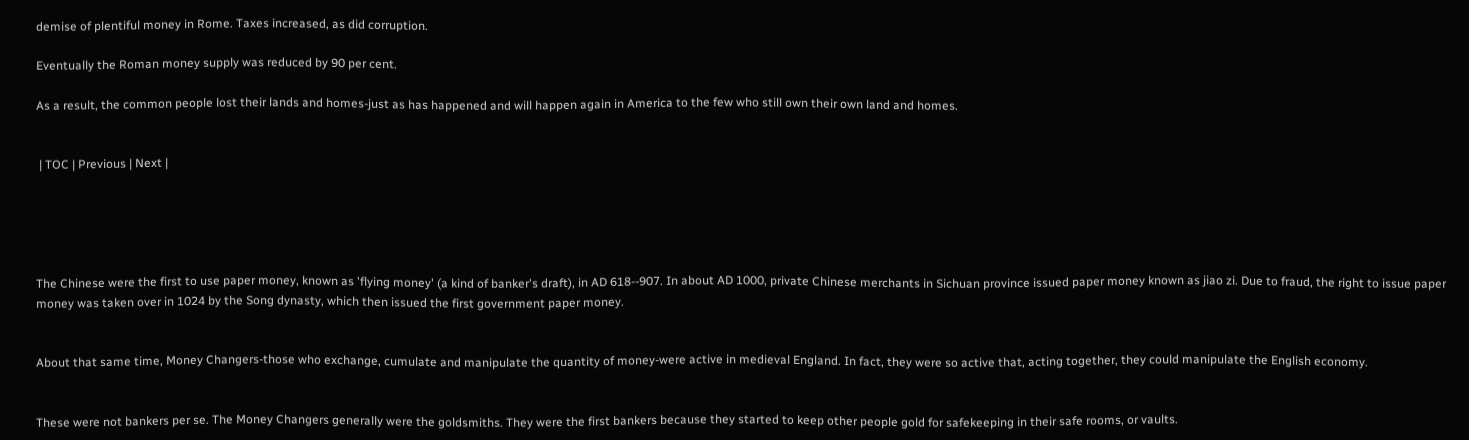demise of plentiful money in Rome. Taxes increased, as did corruption.

Eventually the Roman money supply was reduced by 90 per cent.

As a result, the common people lost their lands and homes-just as has happened and will happen again in America to the few who still own their own land and homes.


 | TOC | Previous | Next |





The Chinese were the first to use paper money, known as 'flying money' (a kind of banker's draft), in AD 618--907. In about AD 1000, private Chinese merchants in Sichuan province issued paper money known as jiao zi. Due to fraud, the right to issue paper money was taken over in 1024 by the Song dynasty, which then issued the first government paper money.


About that same time, Money Changers-those who exchange, cumulate and manipulate the quantity of money-were active in medieval England. In fact, they were so active that, acting together, they could manipulate the English economy.


These were not bankers per se. The Money Changers generally were the goldsmiths. They were the first bankers because they started to keep other people gold for safekeeping in their safe rooms, or vaults.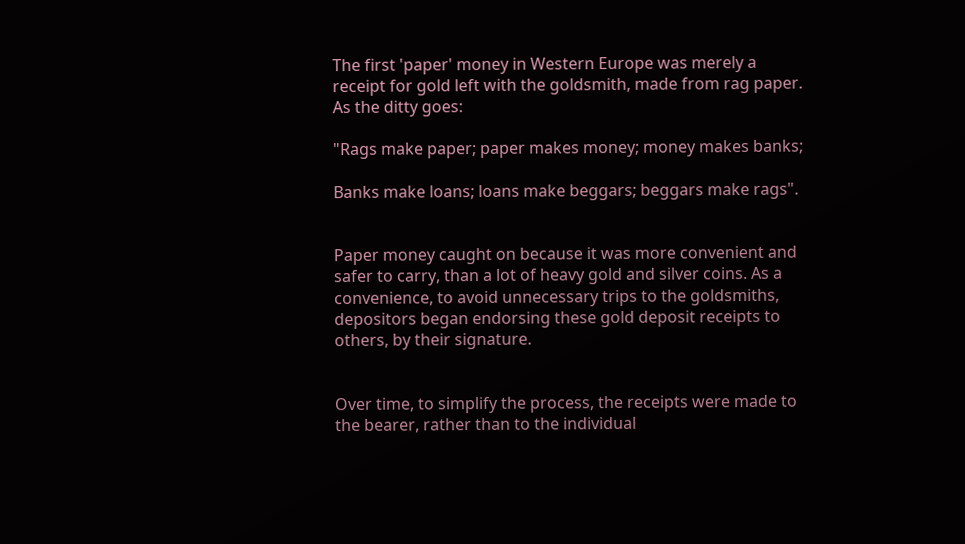The first 'paper' money in Western Europe was merely a receipt for gold left with the goldsmith, made from rag paper. As the ditty goes:

"Rags make paper; paper makes money; money makes banks;

Banks make loans; loans make beggars; beggars make rags".


Paper money caught on because it was more convenient and safer to carry, than a lot of heavy gold and silver coins. As a convenience, to avoid unnecessary trips to the goldsmiths, depositors began endorsing these gold deposit receipts to others, by their signature.


Over time, to simplify the process, the receipts were made to the bearer, rather than to the individual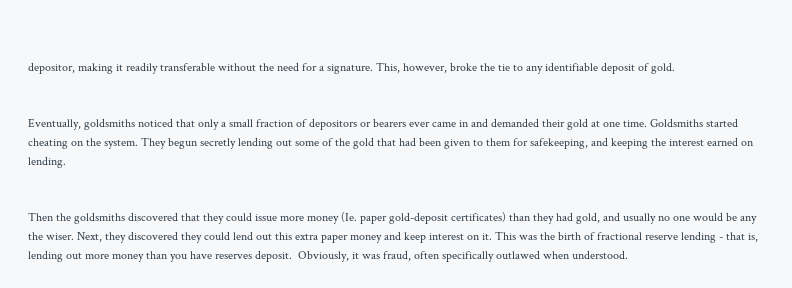depositor, making it readily transferable without the need for a signature. This, however, broke the tie to any identifiable deposit of gold.


Eventually, goldsmiths noticed that only a small fraction of depositors or bearers ever came in and demanded their gold at one time. Goldsmiths started cheating on the system. They begun secretly lending out some of the gold that had been given to them for safekeeping, and keeping the interest earned on lending.


Then the goldsmiths discovered that they could issue more money (Ie. paper gold-deposit certificates) than they had gold, and usually no one would be any the wiser. Next, they discovered they could lend out this extra paper money and keep interest on it. This was the birth of fractional reserve lending - that is, lending out more money than you have reserves deposit.  Obviously, it was fraud, often specifically outlawed when understood.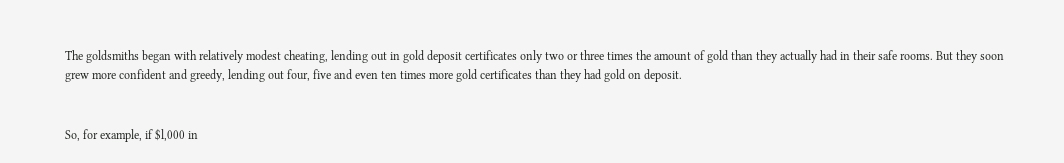The goldsmiths began with relatively modest cheating, lending out in gold deposit certificates only two or three times the amount of gold than they actually had in their safe rooms. But they soon grew more confident and greedy, lending out four, five and even ten times more gold certificates than they had gold on deposit.


So, for example, if $l,000 in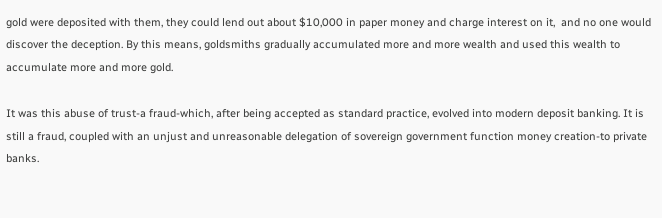gold were deposited with them, they could lend out about $10,000 in paper money and charge interest on it,  and no one would discover the deception. By this means, goldsmiths gradually accumulated more and more wealth and used this wealth to accumulate more and more gold.

It was this abuse of trust-a fraud-which, after being accepted as standard practice, evolved into modern deposit banking. It is still a fraud, coupled with an unjust and unreasonable delegation of sovereign government function money creation-to private banks.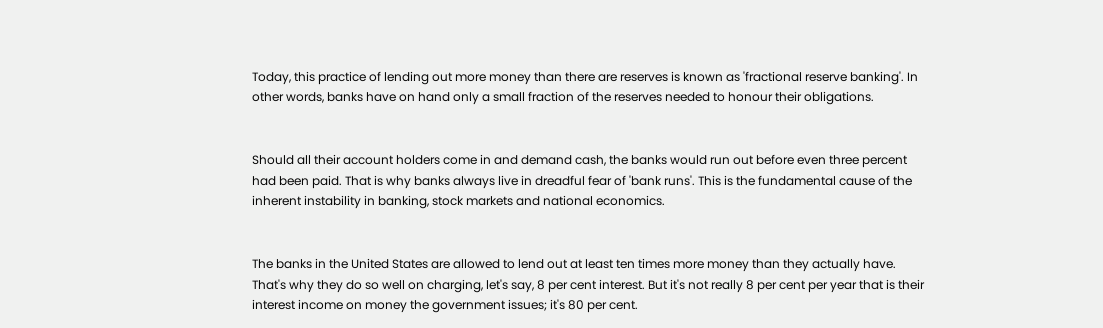Today, this practice of lending out more money than there are reserves is known as 'fractional reserve banking'. In other words, banks have on hand only a small fraction of the reserves needed to honour their obligations.


Should all their account holders come in and demand cash, the banks would run out before even three percent had been paid. That is why banks always live in dreadful fear of 'bank runs'. This is the fundamental cause of the inherent instability in banking, stock markets and national economics.


The banks in the United States are allowed to lend out at least ten times more money than they actually have. That's why they do so well on charging, let's say, 8 per cent interest. But it's not really 8 per cent per year that is their interest income on money the government issues; it's 80 per cent.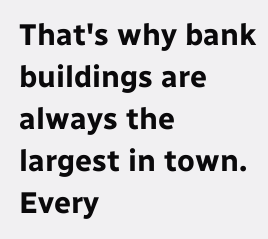That's why bank buildings are always the largest in town. Every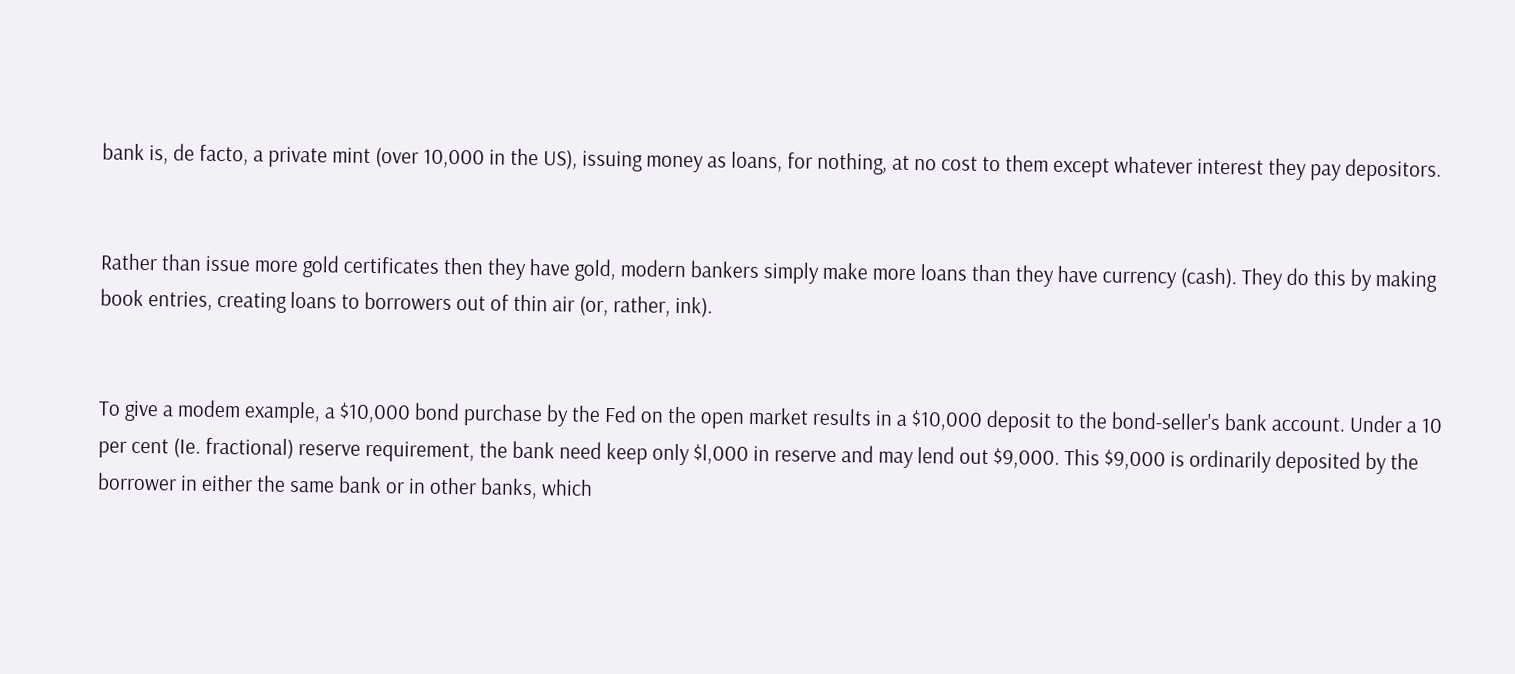bank is, de facto, a private mint (over 10,000 in the US), issuing money as loans, for nothing, at no cost to them except whatever interest they pay depositors.


Rather than issue more gold certificates then they have gold, modern bankers simply make more loans than they have currency (cash). They do this by making book entries, creating loans to borrowers out of thin air (or, rather, ink).


To give a modem example, a $10,000 bond purchase by the Fed on the open market results in a $10,000 deposit to the bond-seller's bank account. Under a 10 per cent (Ie. fractional) reserve requirement, the bank need keep only $l,000 in reserve and may lend out $9,000. This $9,000 is ordinarily deposited by the borrower in either the same bank or in other banks, which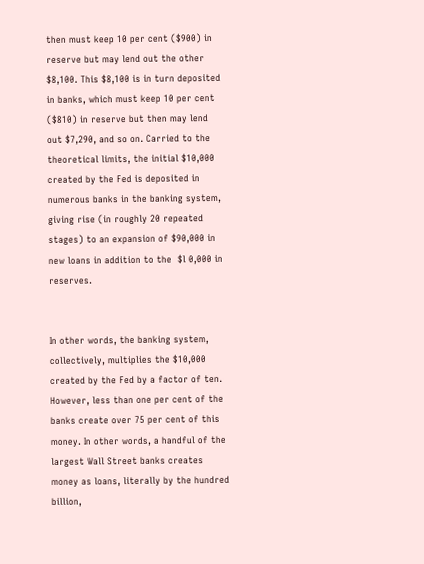then must keep 10 per cent ($900) in reserve but may lend out the other $8,100. This $8,100 is in turn deposited in banks, which must keep 10 per cent ($810) in reserve but then may lend out $7,290, and so on. Carried to the theoretical limits, the initial $10,000 created by the Fed is deposited in numerous banks in the banking system, giving rise (in roughly 20 repeated stages) to an expansion of $90,000 in new loans in addition to the  $l 0,000 in reserves.


In other words, the banking system, collectively, multiplies the $10,000 created by the Fed by a factor of ten. However, less than one per cent of the banks create over 75 per cent of this money. In other words, a handful of the largest Wall Street banks creates money as loans, literally by the hundred billion,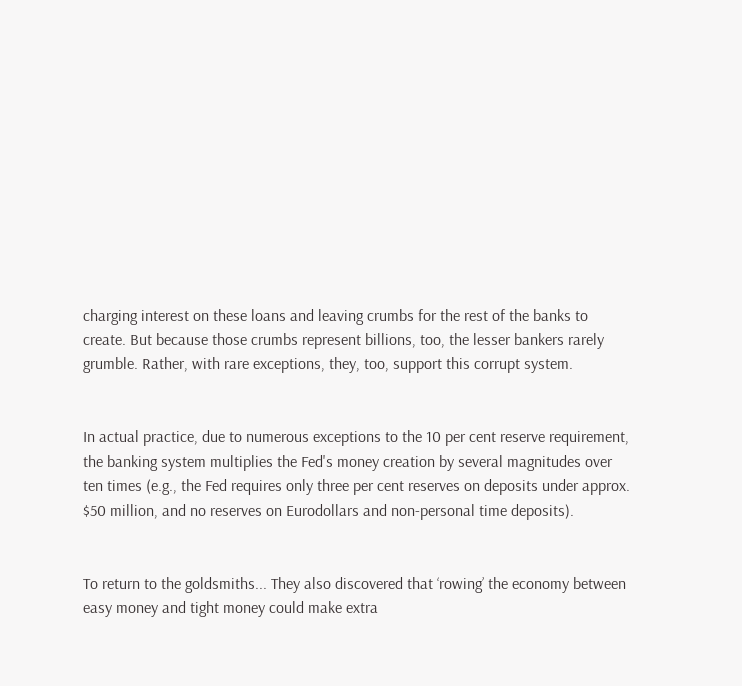charging interest on these loans and leaving crumbs for the rest of the banks to create. But because those crumbs represent billions, too, the lesser bankers rarely grumble. Rather, with rare exceptions, they, too, support this corrupt system.


In actual practice, due to numerous exceptions to the 10 per cent reserve requirement, the banking system multiplies the Fed's money creation by several magnitudes over ten times (e.g., the Fed requires only three per cent reserves on deposits under approx. $50 million, and no reserves on Eurodollars and non-personal time deposits).


To return to the goldsmiths... They also discovered that ‘rowing’ the economy between easy money and tight money could make extra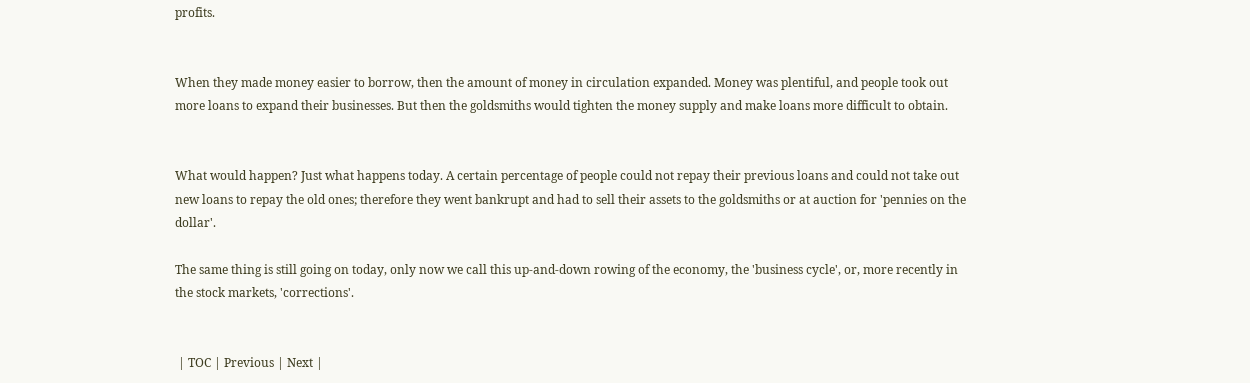profits.


When they made money easier to borrow, then the amount of money in circulation expanded. Money was plentiful, and people took out more loans to expand their businesses. But then the goldsmiths would tighten the money supply and make loans more difficult to obtain.


What would happen? Just what happens today. A certain percentage of people could not repay their previous loans and could not take out new loans to repay the old ones; therefore they went bankrupt and had to sell their assets to the goldsmiths or at auction for 'pennies on the dollar'.

The same thing is still going on today, only now we call this up-and-down rowing of the economy, the 'business cycle', or, more recently in the stock markets, 'corrections'.


 | TOC | Previous | Next |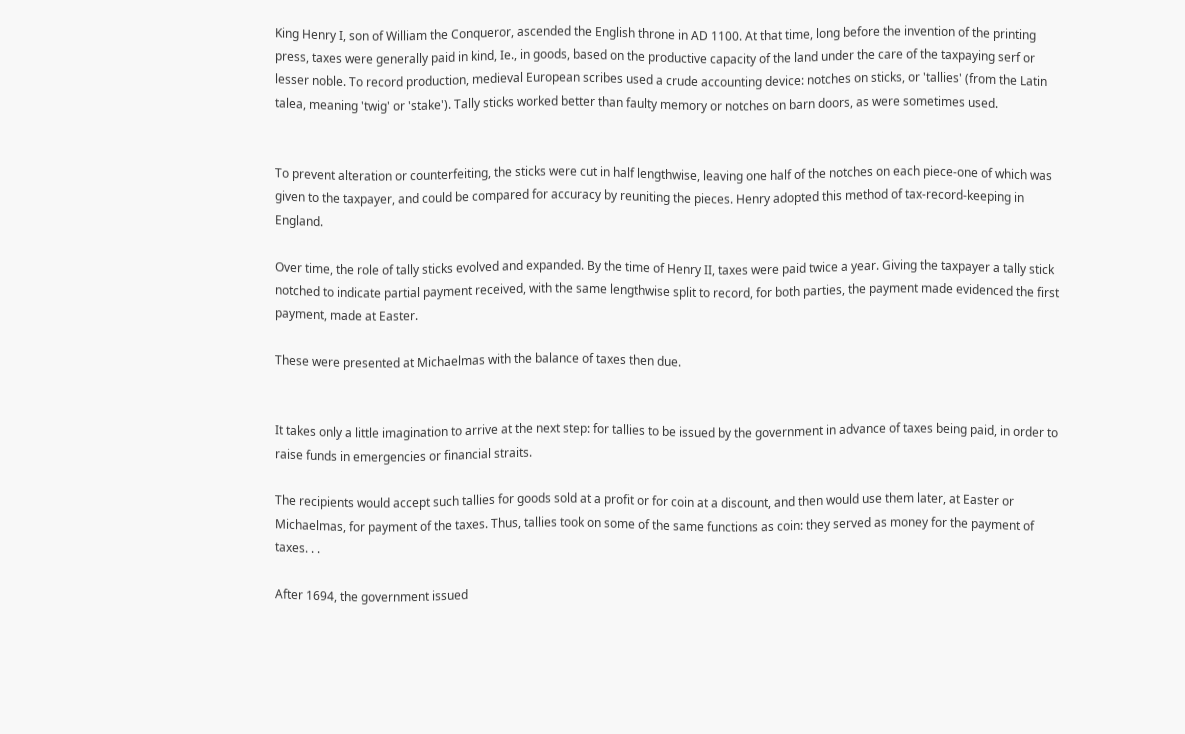King Henry I, son of William the Conqueror, ascended the English throne in AD 1100. At that time, long before the invention of the printing press, taxes were generally paid in kind, Ie., in goods, based on the productive capacity of the land under the care of the taxpaying serf or lesser noble. To record production, medieval European scribes used a crude accounting device: notches on sticks, or 'tallies' (from the Latin talea, meaning 'twig' or 'stake'). Tally sticks worked better than faulty memory or notches on barn doors, as were sometimes used.


To prevent alteration or counterfeiting, the sticks were cut in half lengthwise, leaving one half of the notches on each piece-one of which was given to the taxpayer, and could be compared for accuracy by reuniting the pieces. Henry adopted this method of tax-record-keeping in England.

Over time, the role of tally sticks evolved and expanded. By the time of Henry II, taxes were paid twice a year. Giving the taxpayer a tally stick notched to indicate partial payment received, with the same lengthwise split to record, for both parties, the payment made evidenced the first payment, made at Easter.

These were presented at Michaelmas with the balance of taxes then due.


It takes only a little imagination to arrive at the next step: for tallies to be issued by the government in advance of taxes being paid, in order to raise funds in emergencies or financial straits.

The recipients would accept such tallies for goods sold at a profit or for coin at a discount, and then would use them later, at Easter or Michaelmas, for payment of the taxes. Thus, tallies took on some of the same functions as coin: they served as money for the payment of taxes. . .

After 1694, the government issued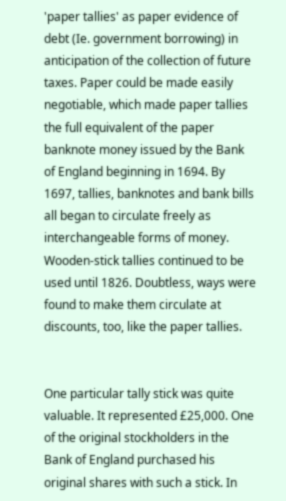'paper tallies' as paper evidence of debt (Ie. government borrowing) in anticipation of the collection of future taxes. Paper could be made easily negotiable, which made paper tallies the full equivalent of the paper banknote money issued by the Bank of England beginning in 1694. By 1697, tallies, banknotes and bank bills all began to circulate freely as interchangeable forms of money. Wooden-stick tallies continued to be used until 1826. Doubtless, ways were found to make them circulate at discounts, too, like the paper tallies.


One particular tally stick was quite valuable. It represented £25,000. One of the original stockholders in the Bank of England purchased his original shares with such a stick. In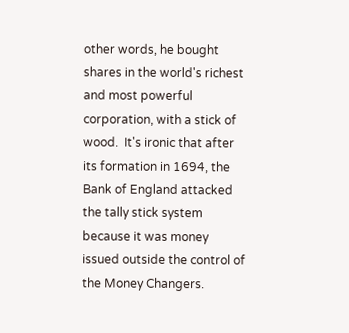other words, he bought shares in the world's richest and most powerful corporation, with a stick of wood.  It's ironic that after its formation in 1694, the Bank of England attacked the tally stick system because it was money issued outside the control of the Money Changers.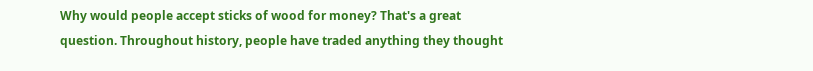Why would people accept sticks of wood for money? That's a great question. Throughout history, people have traded anything they thought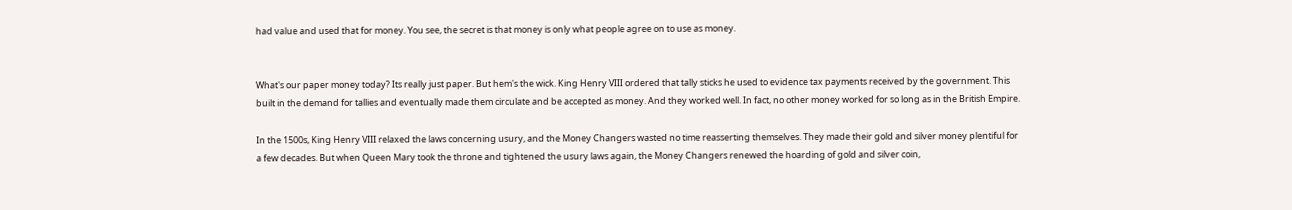had value and used that for money. You see, the secret is that money is only what people agree on to use as money.


What's our paper money today? Its really just paper. But hem's the wick. King Henry VIII ordered that tally sticks he used to evidence tax payments received by the government. This built in the demand for tallies and eventually made them circulate and be accepted as money. And they worked well. In fact, no other money worked for so long as in the British Empire.

In the 1500s, King Henry VIII relaxed the laws concerning usury, and the Money Changers wasted no time reasserting themselves. They made their gold and silver money plentiful for a few decades. But when Queen Mary took the throne and tightened the usury laws again, the Money Changers renewed the hoarding of gold and silver coin,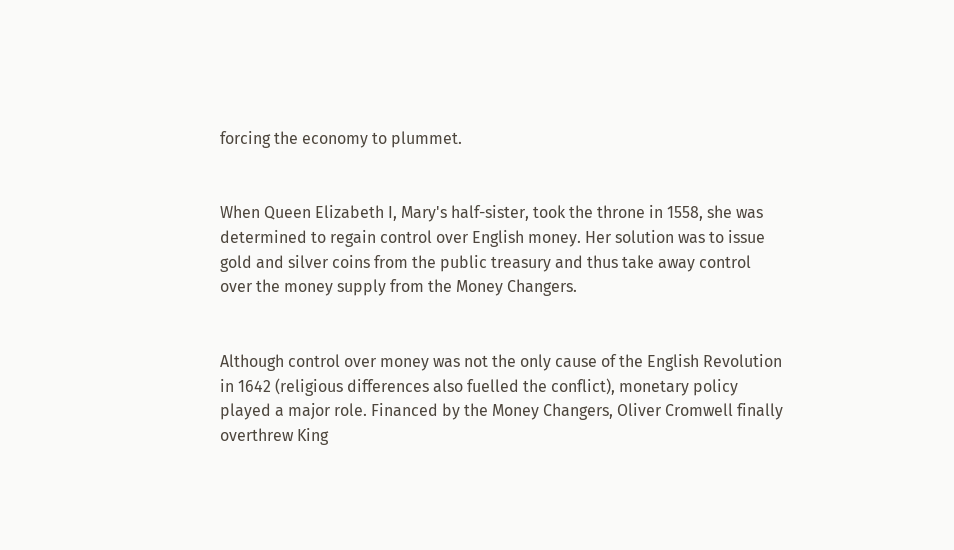forcing the economy to plummet.


When Queen Elizabeth I, Mary's half-sister, took the throne in 1558, she was determined to regain control over English money. Her solution was to issue gold and silver coins from the public treasury and thus take away control over the money supply from the Money Changers.


Although control over money was not the only cause of the English Revolution in 1642 (religious differences also fuelled the conflict), monetary policy played a major role. Financed by the Money Changers, Oliver Cromwell finally overthrew King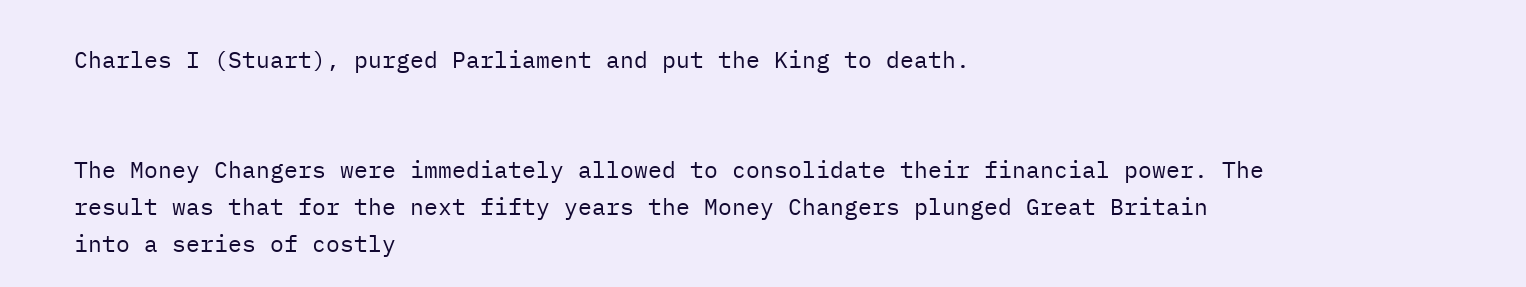Charles I (Stuart), purged Parliament and put the King to death.


The Money Changers were immediately allowed to consolidate their financial power. The result was that for the next fifty years the Money Changers plunged Great Britain into a series of costly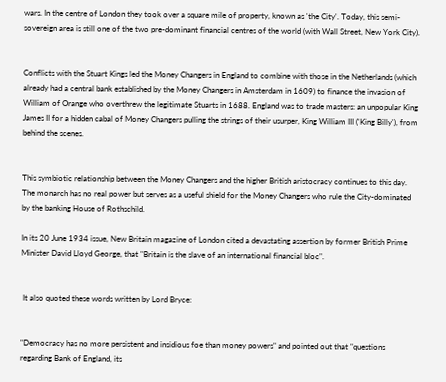wars. In the centre of London they took over a square mile of property, known as 'the City'. Today, this semi-sovereign area is still one of the two pre-dominant financial centres of the world (with Wall Street, New York City).


Conflicts with the Stuart Kings led the Money Changers in England to combine with those in the Netherlands (which already had a central bank established by the Money Changers in Amsterdam in 1609) to finance the invasion of William of Orange who overthrew the legitimate Stuarts in 1688. England was to trade masters: an unpopular King James II for a hidden cabal of Money Changers pulling the strings of their usurper, King William III ('King Billy'), from behind the scenes.


This symbiotic relationship between the Money Changers and the higher British aristocracy continues to this day. The monarch has no real power but serves as a useful shield for the Money Changers who rule the City-dominated by the banking House of Rothschild.

In its 20 June 1934 issue, New Britain magazine of London cited a devastating assertion by former British Prime Minister David Lloyd George, that "Britain is the slave of an international financial bloc".


 It also quoted these words written by Lord Bryce:


"Democracy has no more persistent and insidious foe than money powers" and pointed out that "questions regarding Bank of England, its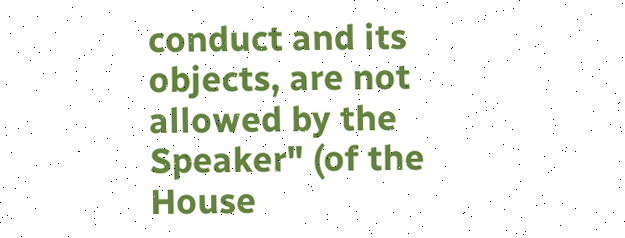conduct and its objects, are not allowed by the Speaker" (of the House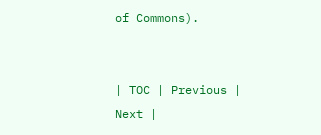of Commons).


| TOC | Previous | Next |